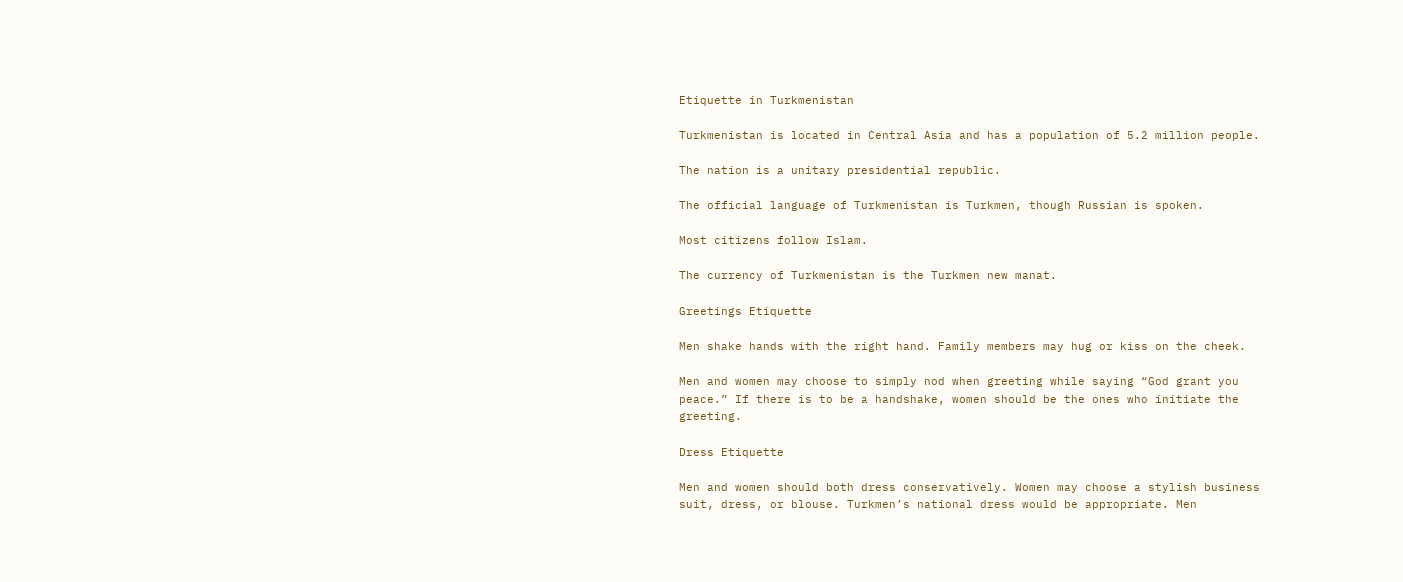Etiquette in Turkmenistan

Turkmenistan is located in Central Asia and has a population of 5.2 million people.

The nation is a unitary presidential republic.

The official language of Turkmenistan is Turkmen, though Russian is spoken.

Most citizens follow Islam.

The currency of Turkmenistan is the Turkmen new manat.

Greetings Etiquette

Men shake hands with the right hand. Family members may hug or kiss on the cheek.

Men and women may choose to simply nod when greeting while saying “God grant you peace.” If there is to be a handshake, women should be the ones who initiate the greeting.

Dress Etiquette

Men and women should both dress conservatively. Women may choose a stylish business suit, dress, or blouse. Turkmen’s national dress would be appropriate. Men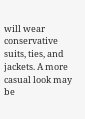will wear conservative suits, ties, and jackets. A more casual look may be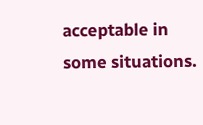acceptable in some situations.